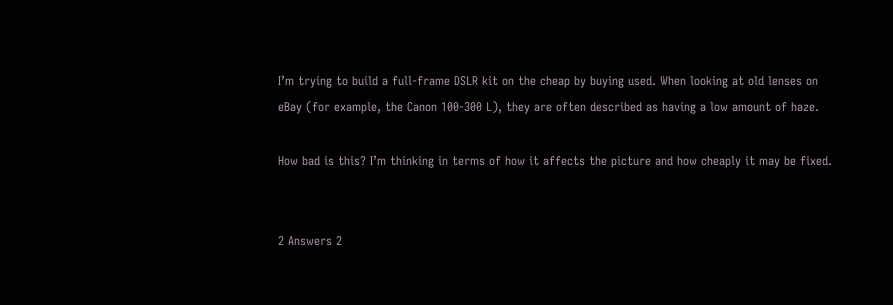I’m trying to build a full-frame DSLR kit on the cheap by buying used. When looking at old lenses on eBay (for example, the Canon 100-300 L), they are often described as having a low amount of haze.

How bad is this? I’m thinking in terms of how it affects the picture and how cheaply it may be fixed.


2 Answers 2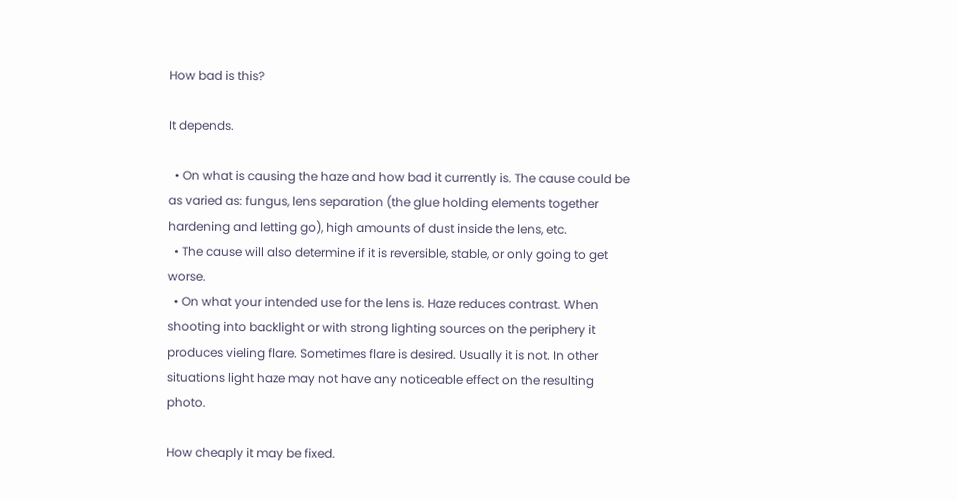How bad is this?

It depends.

  • On what is causing the haze and how bad it currently is. The cause could be as varied as: fungus, lens separation (the glue holding elements together hardening and letting go), high amounts of dust inside the lens, etc.
  • The cause will also determine if it is reversible, stable, or only going to get worse.
  • On what your intended use for the lens is. Haze reduces contrast. When shooting into backlight or with strong lighting sources on the periphery it produces vieling flare. Sometimes flare is desired. Usually it is not. In other situations light haze may not have any noticeable effect on the resulting photo.

How cheaply it may be fixed.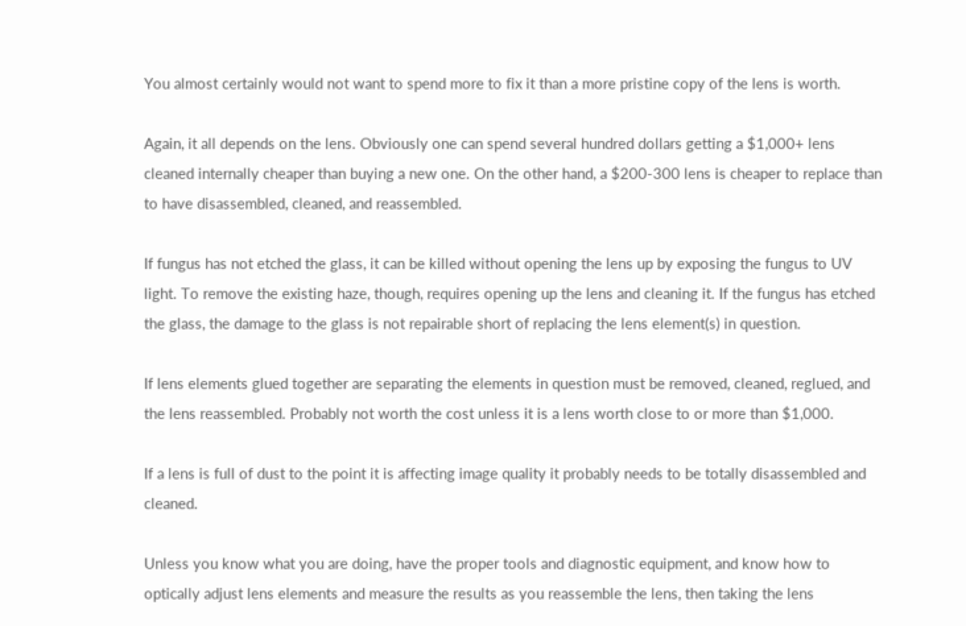You almost certainly would not want to spend more to fix it than a more pristine copy of the lens is worth.

Again, it all depends on the lens. Obviously one can spend several hundred dollars getting a $1,000+ lens cleaned internally cheaper than buying a new one. On the other hand, a $200-300 lens is cheaper to replace than to have disassembled, cleaned, and reassembled.

If fungus has not etched the glass, it can be killed without opening the lens up by exposing the fungus to UV light. To remove the existing haze, though, requires opening up the lens and cleaning it. If the fungus has etched the glass, the damage to the glass is not repairable short of replacing the lens element(s) in question.

If lens elements glued together are separating the elements in question must be removed, cleaned, reglued, and the lens reassembled. Probably not worth the cost unless it is a lens worth close to or more than $1,000.

If a lens is full of dust to the point it is affecting image quality it probably needs to be totally disassembled and cleaned.

Unless you know what you are doing, have the proper tools and diagnostic equipment, and know how to optically adjust lens elements and measure the results as you reassemble the lens, then taking the lens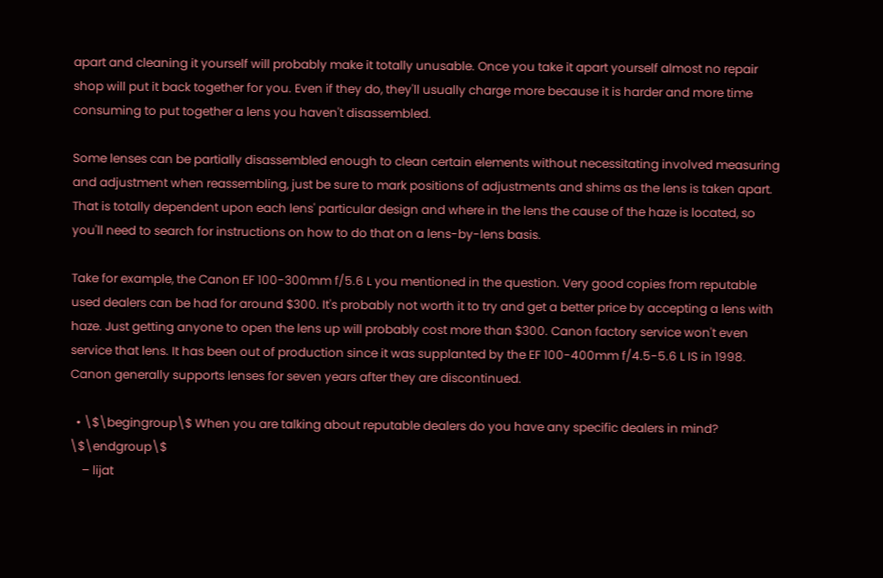apart and cleaning it yourself will probably make it totally unusable. Once you take it apart yourself almost no repair shop will put it back together for you. Even if they do, they'll usually charge more because it is harder and more time consuming to put together a lens you haven't disassembled.

Some lenses can be partially disassembled enough to clean certain elements without necessitating involved measuring and adjustment when reassembling, just be sure to mark positions of adjustments and shims as the lens is taken apart. That is totally dependent upon each lens' particular design and where in the lens the cause of the haze is located, so you'll need to search for instructions on how to do that on a lens-by-lens basis.

Take for example, the Canon EF 100-300mm f/5.6 L you mentioned in the question. Very good copies from reputable used dealers can be had for around $300. It's probably not worth it to try and get a better price by accepting a lens with haze. Just getting anyone to open the lens up will probably cost more than $300. Canon factory service won't even service that lens. It has been out of production since it was supplanted by the EF 100-400mm f/4.5-5.6 L IS in 1998. Canon generally supports lenses for seven years after they are discontinued.

  • \$\begingroup\$ When you are talking about reputable dealers do you have any specific dealers in mind? \$\endgroup\$
    – lijat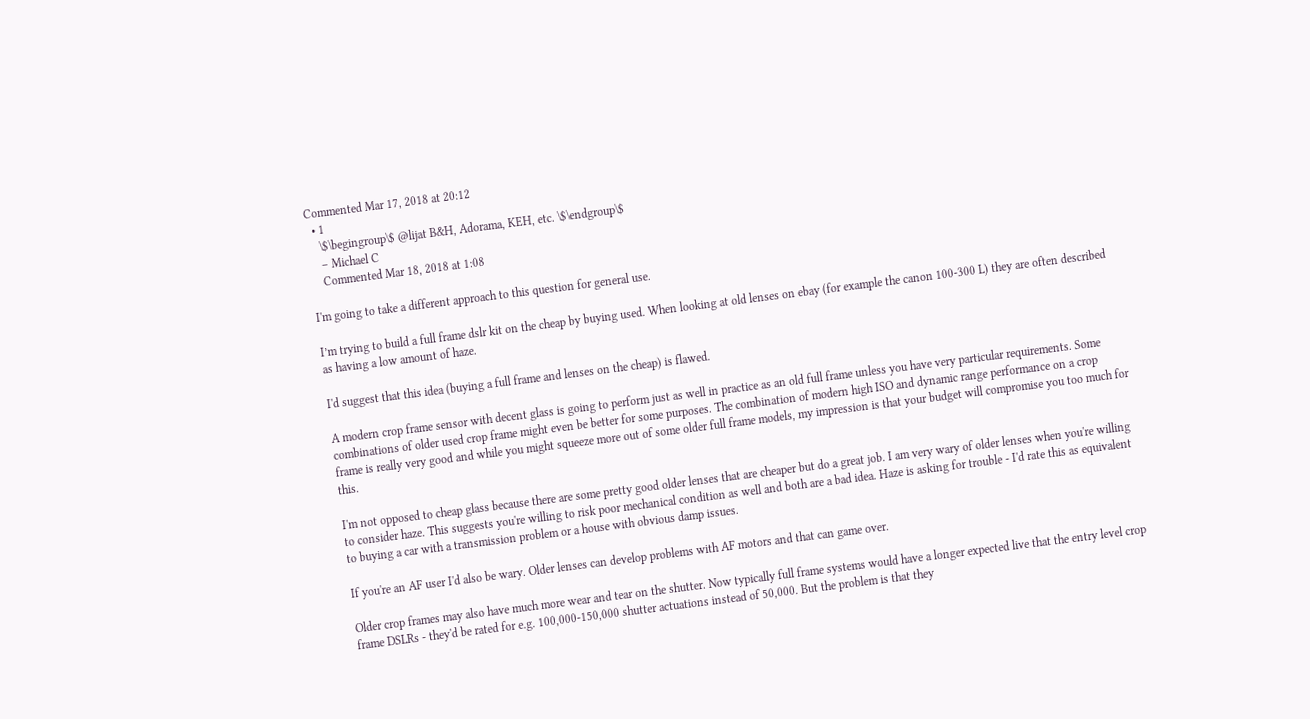Commented Mar 17, 2018 at 20:12
  • 1
    \$\begingroup\$ @lijat B&H, Adorama, KEH, etc. \$\endgroup\$
    – Michael C
    Commented Mar 18, 2018 at 1:08

I'm going to take a different approach to this question for general use.

I’m trying to build a full frame dslr kit on the cheap by buying used. When looking at old lenses on ebay (for example the canon 100-300 L) they are often described as having a low amount of haze.

I'd suggest that this idea (buying a full frame and lenses on the cheap) is flawed.

A modern crop frame sensor with decent glass is going to perform just as well in practice as an old full frame unless you have very particular requirements. Some combinations of older used crop frame might even be better for some purposes. The combination of modern high ISO and dynamic range performance on a crop frame is really very good and while you might squeeze more out of some older full frame models, my impression is that your budget will compromise you too much for this.

I'm not opposed to cheap glass because there are some pretty good older lenses that are cheaper but do a great job. I am very wary of older lenses when you're willing to consider haze. This suggests you're willing to risk poor mechanical condition as well and both are a bad idea. Haze is asking for trouble - I'd rate this as equivalent to buying a car with a transmission problem or a house with obvious damp issues.

If you're an AF user I'd also be wary. Older lenses can develop problems with AF motors and that can game over.

Older crop frames may also have much more wear and tear on the shutter. Now typically full frame systems would have a longer expected live that the entry level crop frame DSLRs - they'd be rated for e.g. 100,000-150,000 shutter actuations instead of 50,000. But the problem is that they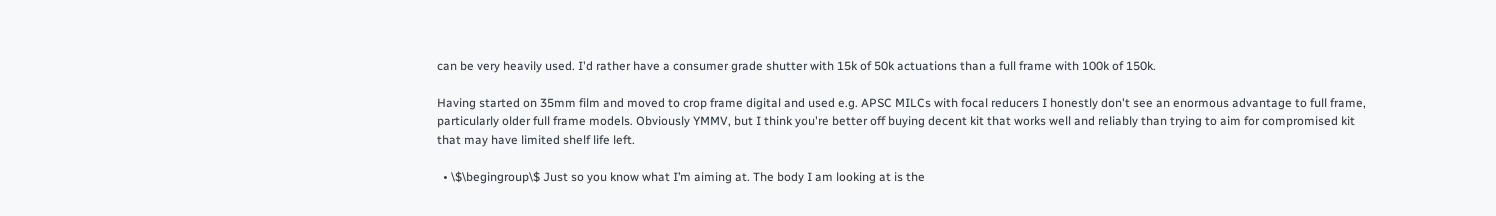can be very heavily used. I'd rather have a consumer grade shutter with 15k of 50k actuations than a full frame with 100k of 150k.

Having started on 35mm film and moved to crop frame digital and used e.g. APSC MILCs with focal reducers I honestly don't see an enormous advantage to full frame, particularly older full frame models. Obviously YMMV, but I think you're better off buying decent kit that works well and reliably than trying to aim for compromised kit that may have limited shelf life left.

  • \$\begingroup\$ Just so you know what I’m aiming at. The body I am looking at is the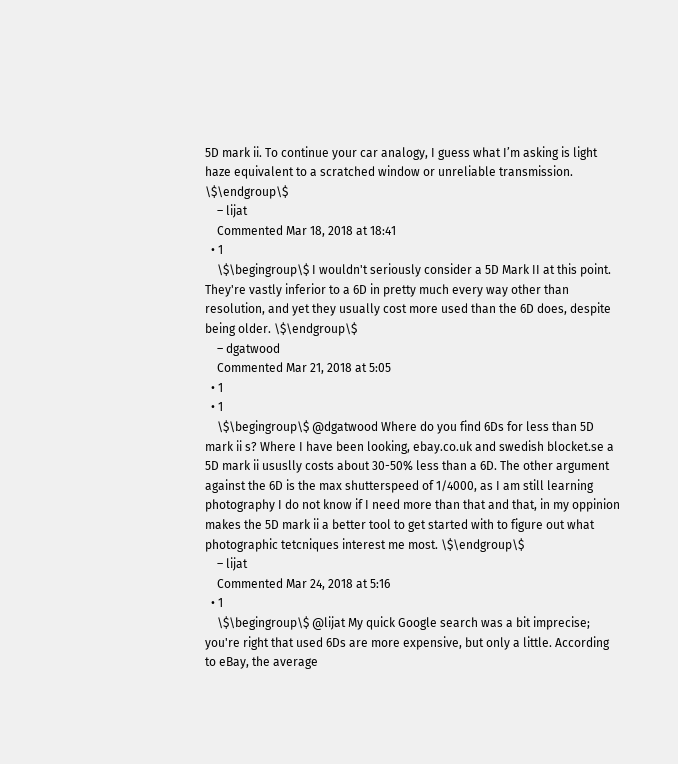5D mark ii. To continue your car analogy, I guess what I’m asking is light haze equivalent to a scratched window or unreliable transmission. \$\endgroup\$
    – lijat
    Commented Mar 18, 2018 at 18:41
  • 1
    \$\begingroup\$ I wouldn't seriously consider a 5D Mark II at this point. They're vastly inferior to a 6D in pretty much every way other than resolution, and yet they usually cost more used than the 6D does, despite being older. \$\endgroup\$
    – dgatwood
    Commented Mar 21, 2018 at 5:05
  • 1
  • 1
    \$\begingroup\$ @dgatwood Where do you find 6Ds for less than 5D mark ii s? Where I have been looking, ebay.co.uk and swedish blocket.se a 5D mark ii ususlly costs about 30-50% less than a 6D. The other argument against the 6D is the max shutterspeed of 1/4000, as I am still learning photography I do not know if I need more than that and that, in my oppinion makes the 5D mark ii a better tool to get started with to figure out what photographic tetcniques interest me most. \$\endgroup\$
    – lijat
    Commented Mar 24, 2018 at 5:16
  • 1
    \$\begingroup\$ @lijat My quick Google search was a bit imprecise; you're right that used 6Ds are more expensive, but only a little. According to eBay, the average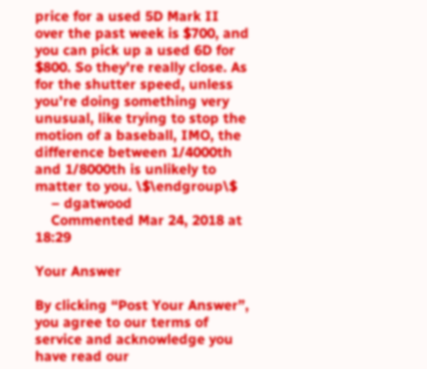price for a used 5D Mark II over the past week is $700, and you can pick up a used 6D for $800. So they're really close. As for the shutter speed, unless you're doing something very unusual, like trying to stop the motion of a baseball, IMO, the difference between 1/4000th and 1/8000th is unlikely to matter to you. \$\endgroup\$
    – dgatwood
    Commented Mar 24, 2018 at 18:29

Your Answer

By clicking “Post Your Answer”, you agree to our terms of service and acknowledge you have read our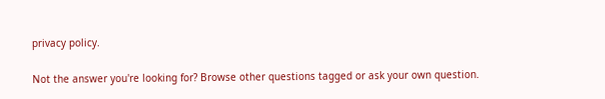privacy policy.

Not the answer you're looking for? Browse other questions tagged or ask your own question.